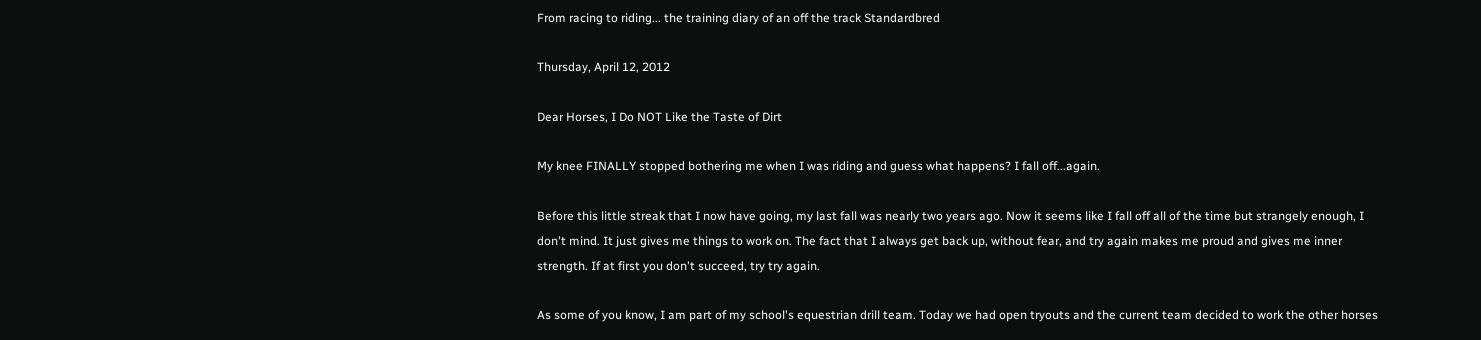From racing to riding... the training diary of an off the track Standardbred

Thursday, April 12, 2012

Dear Horses, I Do NOT Like the Taste of Dirt

My knee FINALLY stopped bothering me when I was riding and guess what happens? I fall off...again.

Before this little streak that I now have going, my last fall was nearly two years ago. Now it seems like I fall off all of the time but strangely enough, I don't mind. It just gives me things to work on. The fact that I always get back up, without fear, and try again makes me proud and gives me inner strength. If at first you don't succeed, try try again.

As some of you know, I am part of my school's equestrian drill team. Today we had open tryouts and the current team decided to work the other horses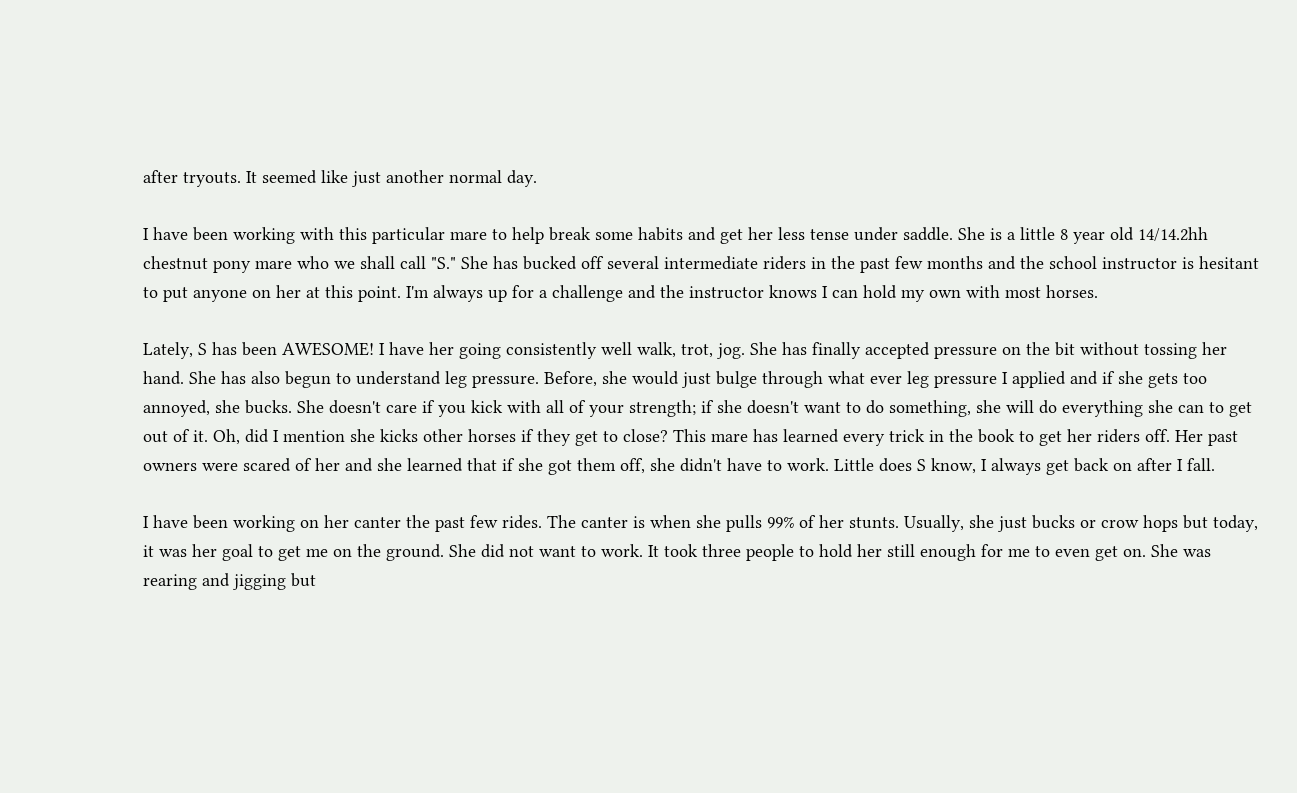after tryouts. It seemed like just another normal day.

I have been working with this particular mare to help break some habits and get her less tense under saddle. She is a little 8 year old 14/14.2hh chestnut pony mare who we shall call "S." She has bucked off several intermediate riders in the past few months and the school instructor is hesitant to put anyone on her at this point. I'm always up for a challenge and the instructor knows I can hold my own with most horses.

Lately, S has been AWESOME! I have her going consistently well walk, trot, jog. She has finally accepted pressure on the bit without tossing her hand. She has also begun to understand leg pressure. Before, she would just bulge through what ever leg pressure I applied and if she gets too annoyed, she bucks. She doesn't care if you kick with all of your strength; if she doesn't want to do something, she will do everything she can to get out of it. Oh, did I mention she kicks other horses if they get to close? This mare has learned every trick in the book to get her riders off. Her past owners were scared of her and she learned that if she got them off, she didn't have to work. Little does S know, I always get back on after I fall.

I have been working on her canter the past few rides. The canter is when she pulls 99% of her stunts. Usually, she just bucks or crow hops but today, it was her goal to get me on the ground. She did not want to work. It took three people to hold her still enough for me to even get on. She was rearing and jigging but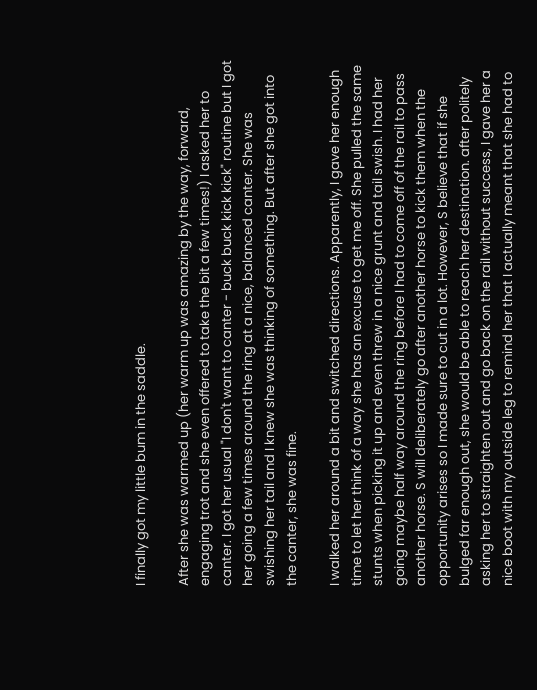I finally got my little bum in the saddle.

After she was warmed up (her warm up was amazing by the way, forward, engaging trot and she even offered to take the bit a few times!) I asked her to canter. I got her usual "I don't want to canter - buck buck kick kick" routine but I got her going a few times around the ring at a nice, balanced canter. She was swishing her tail and I knew she was thinking of something. But after she got into the canter, she was fine.

I walked her around a bit and switched directions. Apparently, I gave her enough time to let her think of a way she has an excuse to get me off. She pulled the same stunts when picking it up and even threw in a nice grunt and tail swish. I had her going maybe half way around the ring before I had to come off of the rail to pass another horse. S will deliberately go after another horse to kick them when the opportunity arises so I made sure to cut in a lot. However, S believe that if she bulged far enough out, she would be able to reach her destination. after politely asking her to straighten out and go back on the rail without success, I gave her a nice boot with my outside leg to remind her that I actually meant that she had to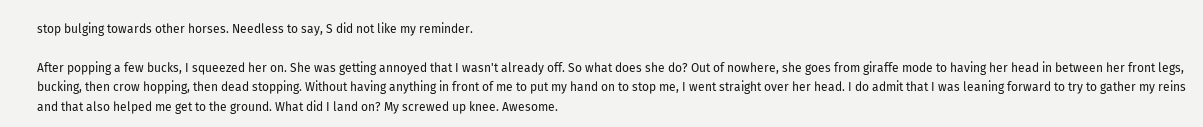stop bulging towards other horses. Needless to say, S did not like my reminder.

After popping a few bucks, I squeezed her on. She was getting annoyed that I wasn't already off. So what does she do? Out of nowhere, she goes from giraffe mode to having her head in between her front legs, bucking, then crow hopping, then dead stopping. Without having anything in front of me to put my hand on to stop me, I went straight over her head. I do admit that I was leaning forward to try to gather my reins and that also helped me get to the ground. What did I land on? My screwed up knee. Awesome.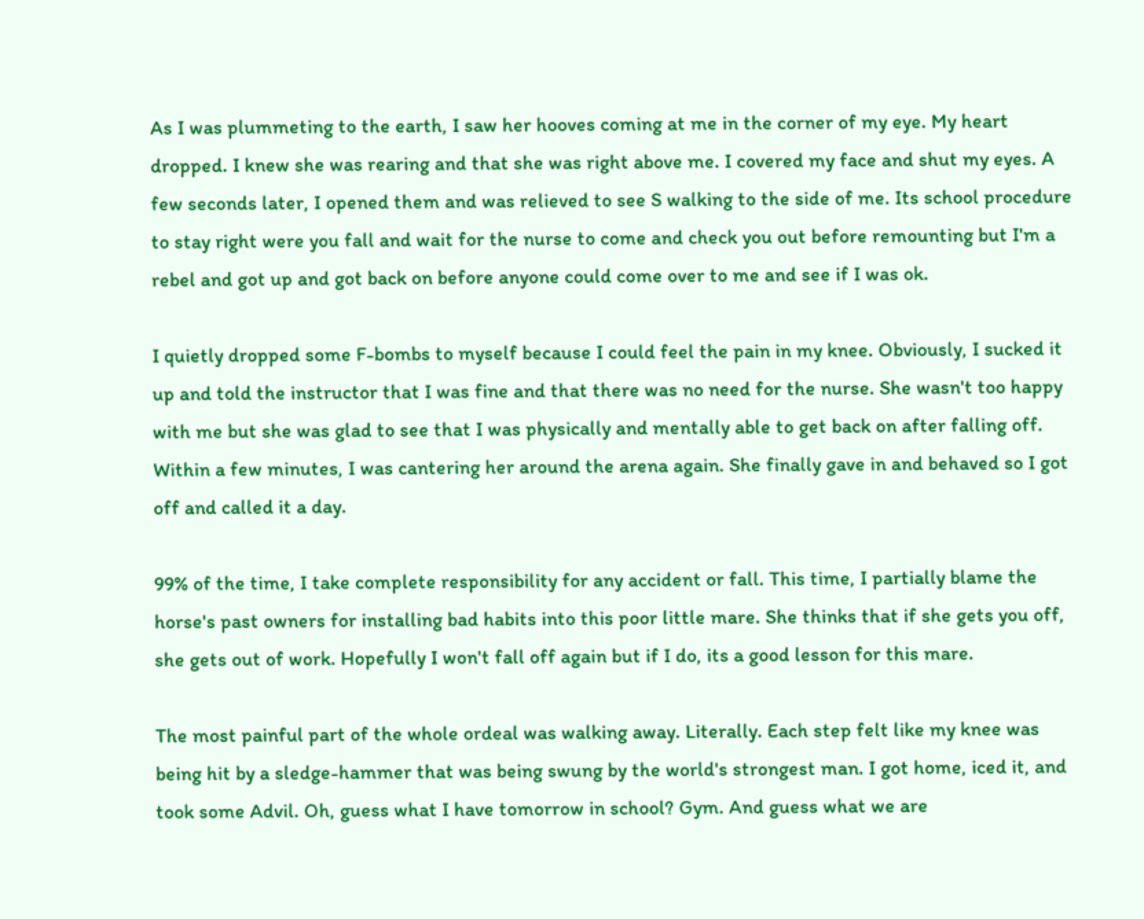As I was plummeting to the earth, I saw her hooves coming at me in the corner of my eye. My heart dropped. I knew she was rearing and that she was right above me. I covered my face and shut my eyes. A few seconds later, I opened them and was relieved to see S walking to the side of me. Its school procedure to stay right were you fall and wait for the nurse to come and check you out before remounting but I'm a rebel and got up and got back on before anyone could come over to me and see if I was ok.

I quietly dropped some F-bombs to myself because I could feel the pain in my knee. Obviously, I sucked it up and told the instructor that I was fine and that there was no need for the nurse. She wasn't too happy with me but she was glad to see that I was physically and mentally able to get back on after falling off. Within a few minutes, I was cantering her around the arena again. She finally gave in and behaved so I got off and called it a day.

99% of the time, I take complete responsibility for any accident or fall. This time, I partially blame the horse's past owners for installing bad habits into this poor little mare. She thinks that if she gets you off, she gets out of work. Hopefully I won't fall off again but if I do, its a good lesson for this mare.

The most painful part of the whole ordeal was walking away. Literally. Each step felt like my knee was being hit by a sledge-hammer that was being swung by the world's strongest man. I got home, iced it, and took some Advil. Oh, guess what I have tomorrow in school? Gym. And guess what we are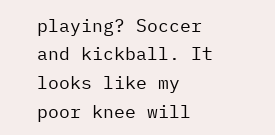playing? Soccer and kickball. It looks like my poor knee will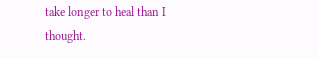take longer to heal than I thought.